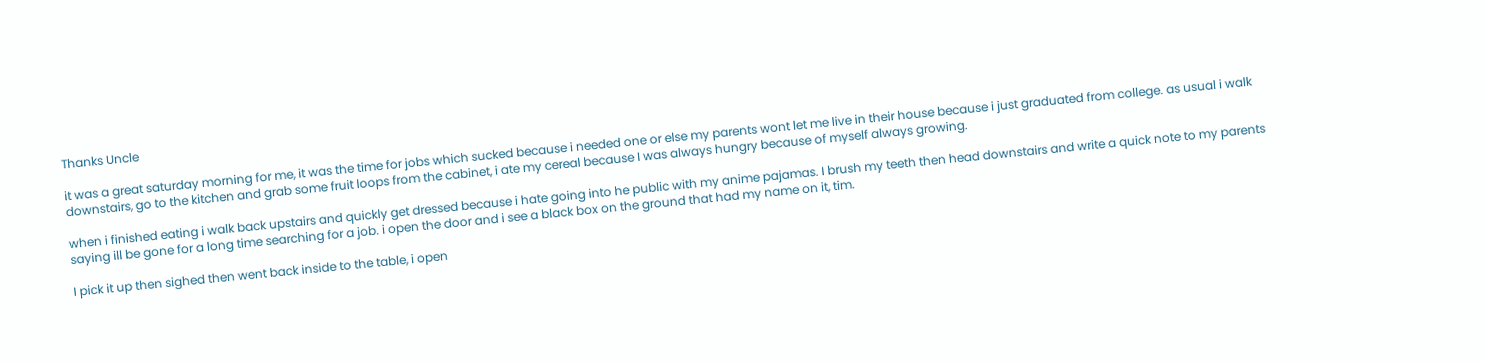Thanks Uncle

it was a great saturday morning for me, it was the time for jobs which sucked because i needed one or else my parents wont let me live in their house because i just graduated from college. as usual i walk downstairs, go to the kitchen and grab some fruit loops from the cabinet, i ate my cereal because I was always hungry because of myself always growing.

when i finished eating i walk back upstairs and quickly get dressed because i hate going into he public with my anime pajamas. I brush my teeth then head downstairs and write a quick note to my parents saying ill be gone for a long time searching for a job. i open the door and i see a black box on the ground that had my name on it, tim.

I pick it up then sighed then went back inside to the table, i open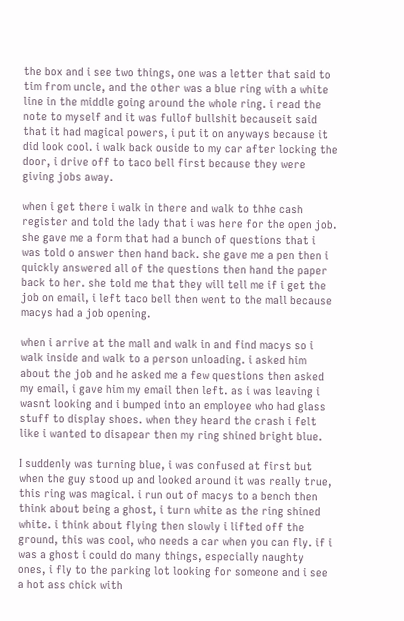the box and i see two things, one was a letter that said to tim from uncle, and the other was a blue ring with a white line in the middle going around the whole ring. i read the note to myself and it was fullof bullshit becauseit said that it had magical powers, i put it on anyways because it did look cool. i walk back ouside to my car after locking the door, i drive off to taco bell first because they were giving jobs away.

when i get there i walk in there and walk to thhe cash register and told the lady that i was here for the open job. she gave me a form that had a bunch of questions that i was told o answer then hand back. she gave me a pen then i quickly answered all of the questions then hand the paper back to her. she told me that they will tell me if i get the job on email, i left taco bell then went to the mall because macys had a job opening.

when i arrive at the mall and walk in and find macys so i walk inside and walk to a person unloading. i asked him about the job and he asked me a few questions then asked my email, i gave him my email then left. as i was leaving i wasnt looking and i bumped into an employee who had glass stuff to display shoes. when they heard the crash i felt like i wanted to disapear then my ring shined bright blue.

I suddenly was turning blue, i was confused at first but when the guy stood up and looked around it was really true, this ring was magical. i run out of macys to a bench then think about being a ghost, i turn white as the ring shined white. i think about flying then slowly i lifted off the ground, this was cool, who needs a car when you can fly. if i was a ghost i could do many things, especially naughty ones, i fly to the parking lot looking for someone and i see a hot ass chick with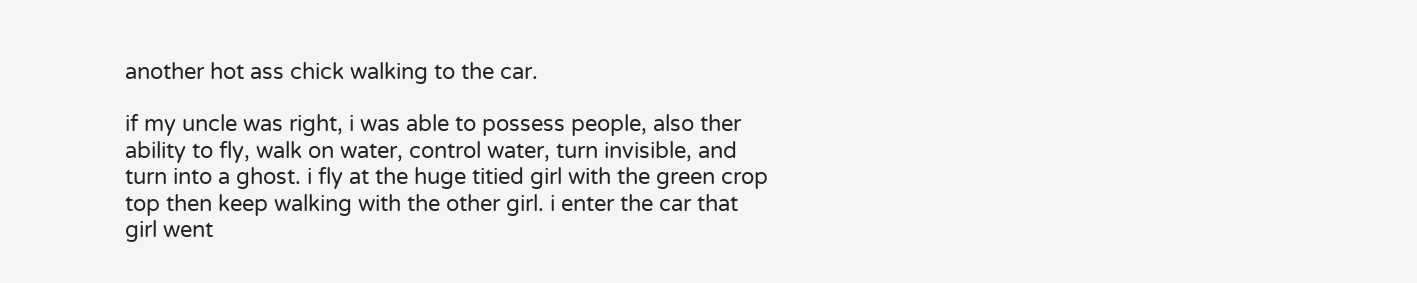another hot ass chick walking to the car.

if my uncle was right, i was able to possess people, also ther ability to fly, walk on water, control water, turn invisible, and turn into a ghost. i fly at the huge titied girl with the green crop top then keep walking with the other girl. i enter the car that girl went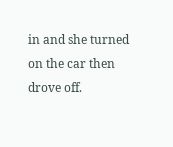in and she turned on the car then drove off.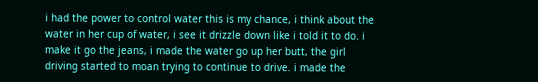i had the power to control water this is my chance, i think about the water in her cup of water, i see it drizzle down like i told it to do. i make it go the jeans, i made the water go up her butt, the girl driving started to moan trying to continue to drive. i made the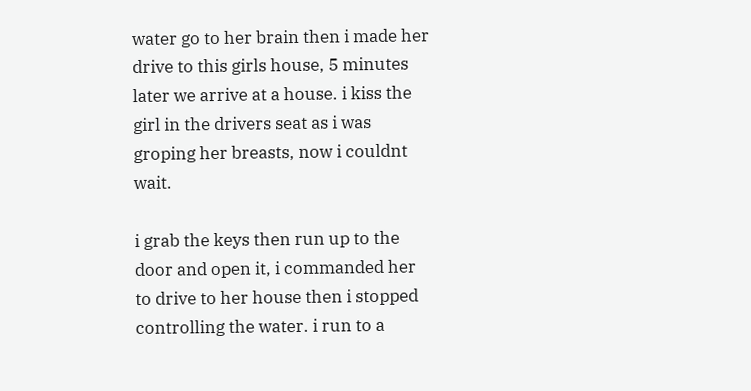water go to her brain then i made her drive to this girls house, 5 minutes later we arrive at a house. i kiss the girl in the drivers seat as i was groping her breasts, now i couldnt wait.

i grab the keys then run up to the door and open it, i commanded her to drive to her house then i stopped controlling the water. i run to a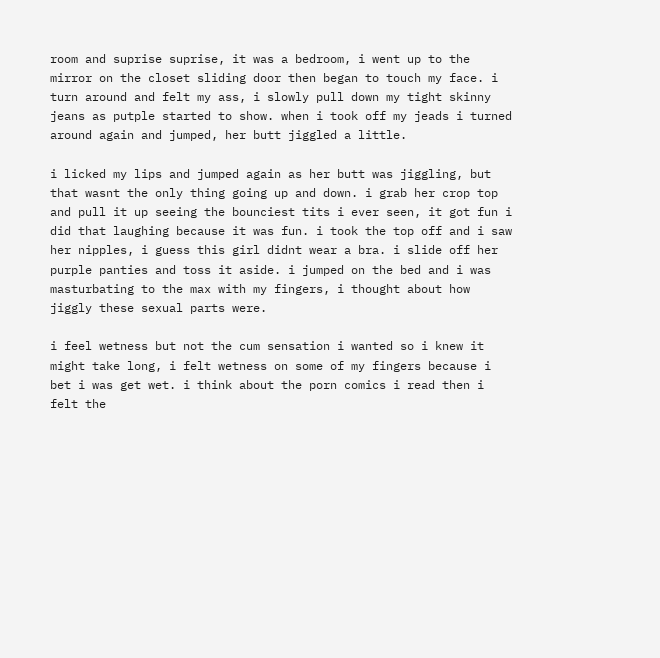room and suprise suprise, it was a bedroom, i went up to the mirror on the closet sliding door then began to touch my face. i turn around and felt my ass, i slowly pull down my tight skinny jeans as putple started to show. when i took off my jeads i turned around again and jumped, her butt jiggled a little.

i licked my lips and jumped again as her butt was jiggling, but that wasnt the only thing going up and down. i grab her crop top and pull it up seeing the bounciest tits i ever seen, it got fun i did that laughing because it was fun. i took the top off and i saw her nipples, i guess this girl didnt wear a bra. i slide off her purple panties and toss it aside. i jumped on the bed and i was masturbating to the max with my fingers, i thought about how jiggly these sexual parts were.

i feel wetness but not the cum sensation i wanted so i knew it might take long, i felt wetness on some of my fingers because i bet i was get wet. i think about the porn comics i read then i felt the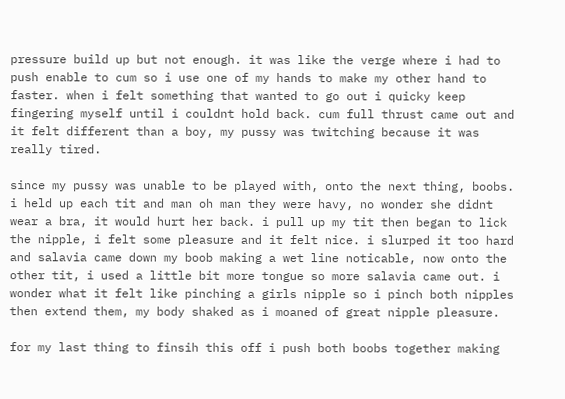pressure build up but not enough. it was like the verge where i had to push enable to cum so i use one of my hands to make my other hand to faster. when i felt something that wanted to go out i quicky keep fingering myself until i couldnt hold back. cum full thrust came out and it felt different than a boy, my pussy was twitching because it was really tired.

since my pussy was unable to be played with, onto the next thing, boobs. i held up each tit and man oh man they were havy, no wonder she didnt wear a bra, it would hurt her back. i pull up my tit then began to lick the nipple, i felt some pleasure and it felt nice. i slurped it too hard and salavia came down my boob making a wet line noticable, now onto the other tit, i used a little bit more tongue so more salavia came out. i wonder what it felt like pinching a girls nipple so i pinch both nipples then extend them, my body shaked as i moaned of great nipple pleasure.

for my last thing to finsih this off i push both boobs together making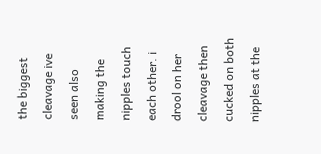the biggest cleavage ive seen also making the nipples touch each other. i drool on her cleavage then cucked on both nipples at the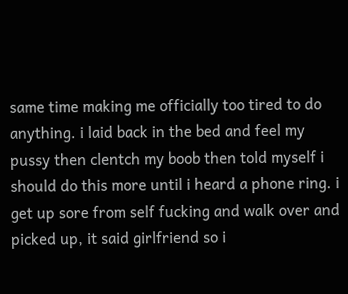same time making me officially too tired to do anything. i laid back in the bed and feel my pussy then clentch my boob then told myself i should do this more until i heard a phone ring. i get up sore from self fucking and walk over and picked up, it said girlfriend so i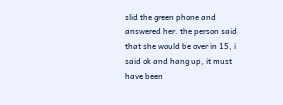slid the green phone and answered her. the person said that she would be over in 15, i said ok and hang up, it must have been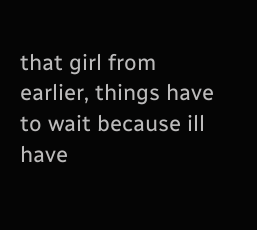that girl from earlier, things have to wait because ill have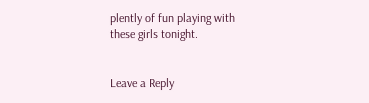plently of fun playing with these girls tonight.


Leave a Reply